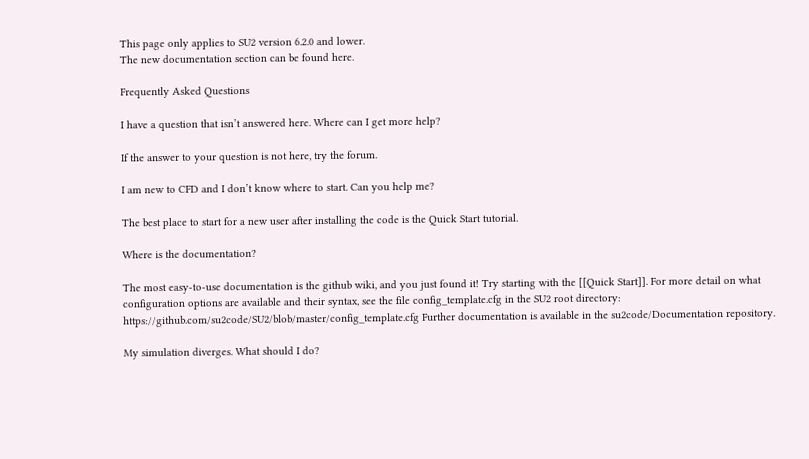This page only applies to SU2 version 6.2.0 and lower.
The new documentation section can be found here.

Frequently Asked Questions

I have a question that isn’t answered here. Where can I get more help?

If the answer to your question is not here, try the forum.

I am new to CFD and I don’t know where to start. Can you help me?

The best place to start for a new user after installing the code is the Quick Start tutorial.

Where is the documentation?

The most easy-to-use documentation is the github wiki, and you just found it! Try starting with the [[Quick Start]]. For more detail on what configuration options are available and their syntax, see the file config_template.cfg in the SU2 root directory: https://github.com/su2code/SU2/blob/master/config_template.cfg Further documentation is available in the su2code/Documentation repository.

My simulation diverges. What should I do?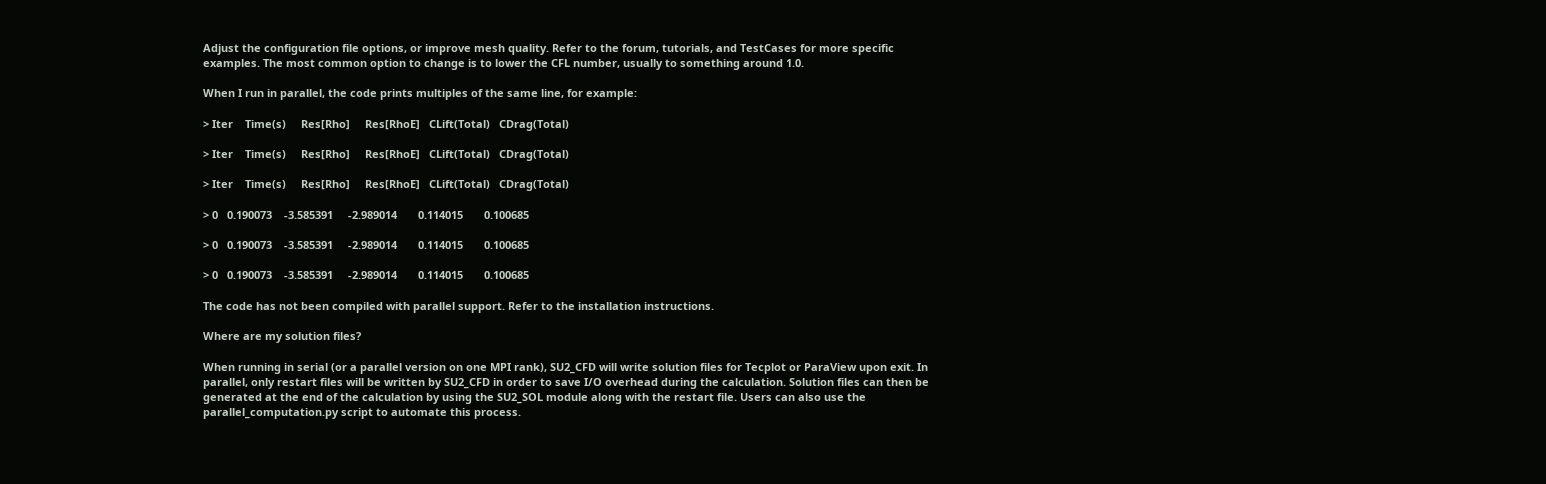Adjust the configuration file options, or improve mesh quality. Refer to the forum, tutorials, and TestCases for more specific examples. The most common option to change is to lower the CFL number, usually to something around 1.0.

When I run in parallel, the code prints multiples of the same line, for example:

> Iter    Time(s)     Res[Rho]     Res[RhoE]   CLift(Total)   CDrag(Total)

> Iter    Time(s)     Res[Rho]     Res[RhoE]   CLift(Total)   CDrag(Total)

> Iter    Time(s)     Res[Rho]     Res[RhoE]   CLift(Total)   CDrag(Total)

> 0   0.190073    -3.585391     -2.989014       0.114015       0.100685

> 0   0.190073    -3.585391     -2.989014       0.114015       0.100685

> 0   0.190073    -3.585391     -2.989014       0.114015       0.100685

The code has not been compiled with parallel support. Refer to the installation instructions.

Where are my solution files?

When running in serial (or a parallel version on one MPI rank), SU2_CFD will write solution files for Tecplot or ParaView upon exit. In parallel, only restart files will be written by SU2_CFD in order to save I/O overhead during the calculation. Solution files can then be generated at the end of the calculation by using the SU2_SOL module along with the restart file. Users can also use the parallel_computation.py script to automate this process.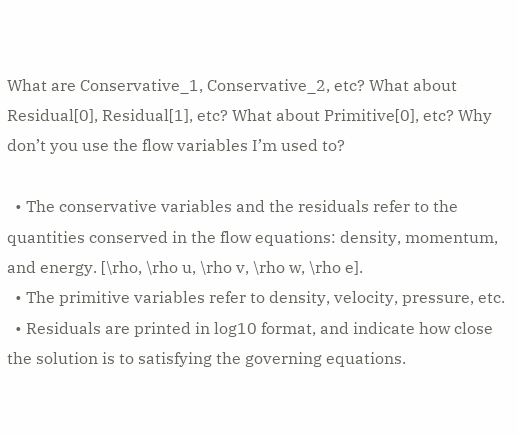What are Conservative_1, Conservative_2, etc? What about Residual[0], Residual[1], etc? What about Primitive[0], etc? Why don’t you use the flow variables I’m used to?

  • The conservative variables and the residuals refer to the quantities conserved in the flow equations: density, momentum, and energy. [\rho, \rho u, \rho v, \rho w, \rho e].
  • The primitive variables refer to density, velocity, pressure, etc.
  • Residuals are printed in log10 format, and indicate how close the solution is to satisfying the governing equations.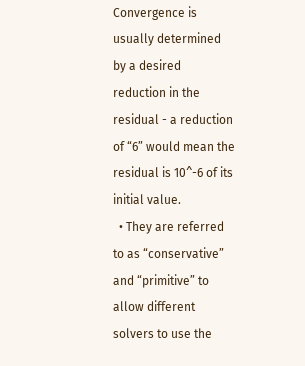Convergence is usually determined by a desired reduction in the residual - a reduction of “6” would mean the residual is 10^-6 of its initial value.
  • They are referred to as “conservative” and “primitive” to allow different solvers to use the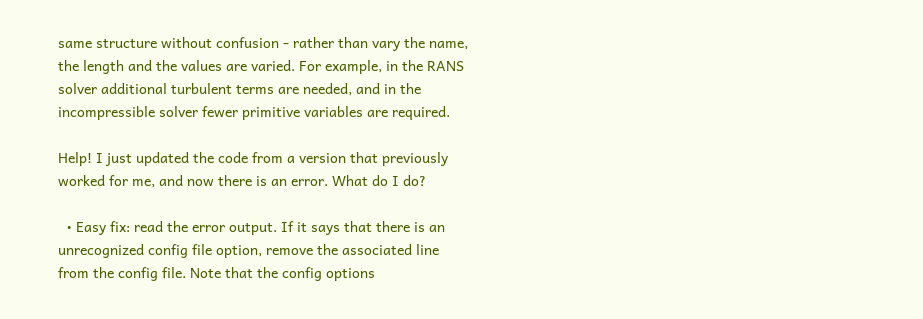same structure without confusion - rather than vary the name, the length and the values are varied. For example, in the RANS solver additional turbulent terms are needed, and in the incompressible solver fewer primitive variables are required.

Help! I just updated the code from a version that previously worked for me, and now there is an error. What do I do?

  • Easy fix: read the error output. If it says that there is an unrecognized config file option, remove the associated line from the config file. Note that the config options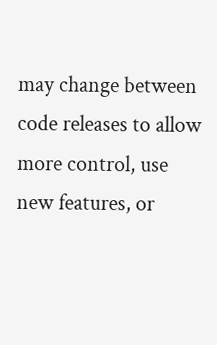may change between code releases to allow more control, use new features, or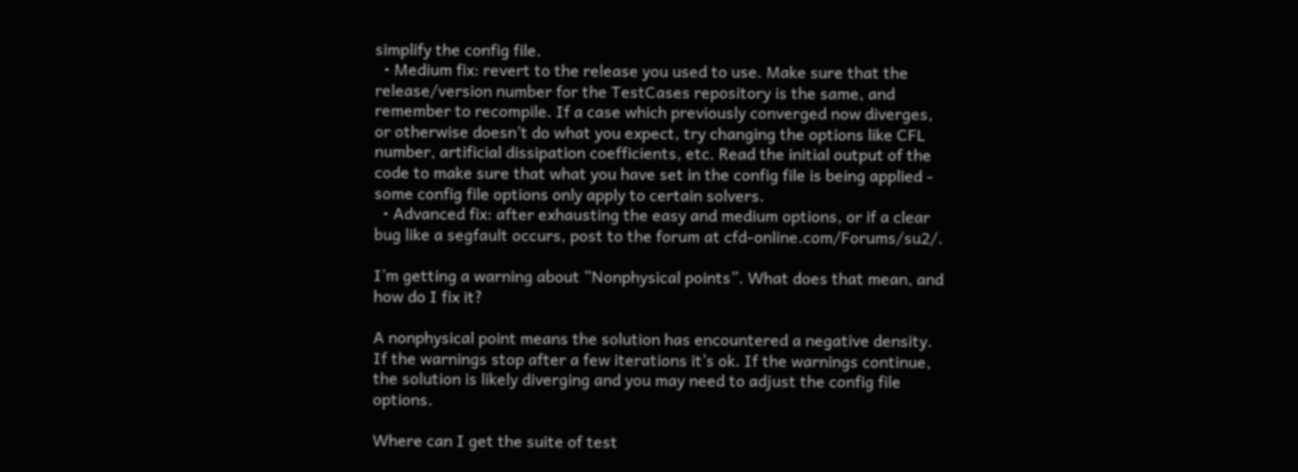simplify the config file.
  • Medium fix: revert to the release you used to use. Make sure that the release/version number for the TestCases repository is the same, and remember to recompile. If a case which previously converged now diverges, or otherwise doesn’t do what you expect, try changing the options like CFL number, artificial dissipation coefficients, etc. Read the initial output of the code to make sure that what you have set in the config file is being applied - some config file options only apply to certain solvers.
  • Advanced fix: after exhausting the easy and medium options, or if a clear bug like a segfault occurs, post to the forum at cfd-online.com/Forums/su2/.

I’m getting a warning about “Nonphysical points”. What does that mean, and how do I fix it?

A nonphysical point means the solution has encountered a negative density. If the warnings stop after a few iterations it’s ok. If the warnings continue, the solution is likely diverging and you may need to adjust the config file options.

Where can I get the suite of test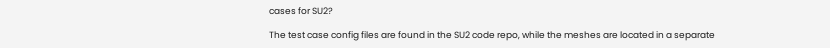cases for SU2?

The test case config files are found in the SU2 code repo, while the meshes are located in a separate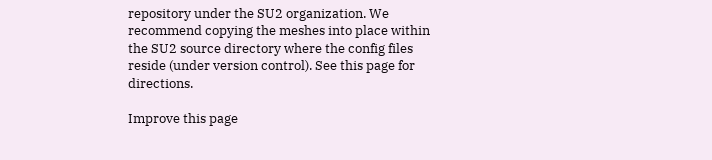repository under the SU2 organization. We recommend copying the meshes into place within the SU2 source directory where the config files reside (under version control). See this page for directions.

Improve this page